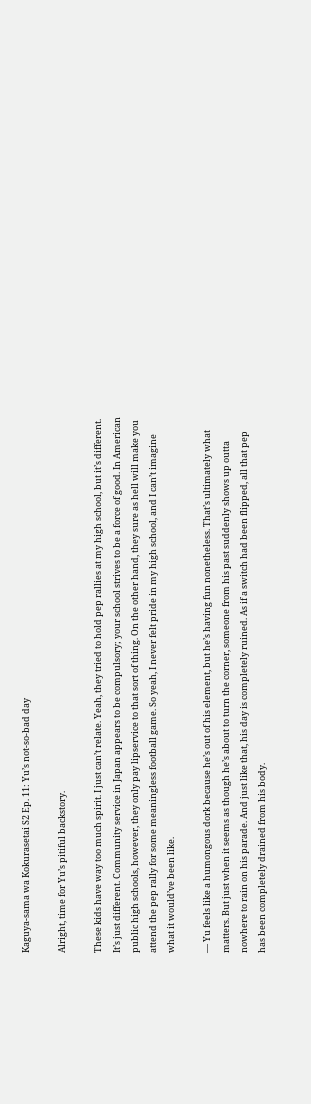Kaguya-sama wa Kokurasetai S2 Ep. 11: Yu’s not-so-bad day

Alright, time for Yu’s pitiful backstory.

These kids have way too much spirit. I just can’t relate. Yeah, they tried to hold pep rallies at my high school, but it’s different. It’s just different. Community service in Japan appears to be compulsory; your school strives to be a force of good. In American public high schools, however, they only pay lipservice to that sort of thing. On the other hand, they sure as hell will make you attend the pep rally for some meaningless football game. So yeah, I never felt pride in my high school, and I can’t imagine what it would’ve been like.

— Yu feels like a humongous dork because he’s out of his element, but he’s having fun nonetheless. That’s ultimately what matters. But just when it seems as though he’s about to turn the corner, someone from his past suddenly shows up outta nowhere to rain on his parade. And just like that, his day is completely ruined. As if a switch had been flipped, all that pep has been completely drained from his body.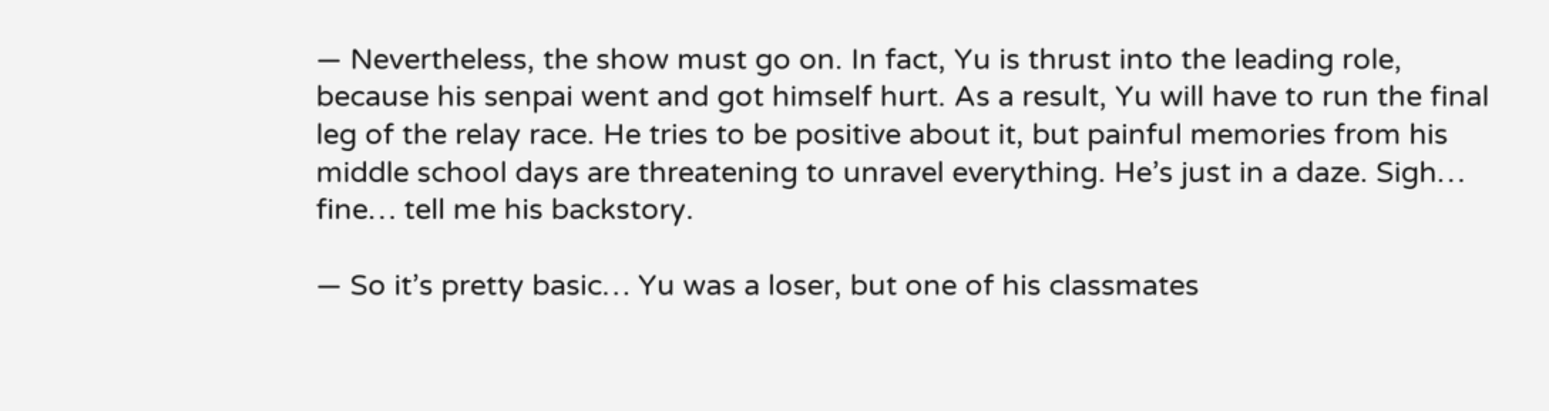— Nevertheless, the show must go on. In fact, Yu is thrust into the leading role, because his senpai went and got himself hurt. As a result, Yu will have to run the final leg of the relay race. He tries to be positive about it, but painful memories from his middle school days are threatening to unravel everything. He’s just in a daze. Sigh… fine… tell me his backstory.

— So it’s pretty basic… Yu was a loser, but one of his classmates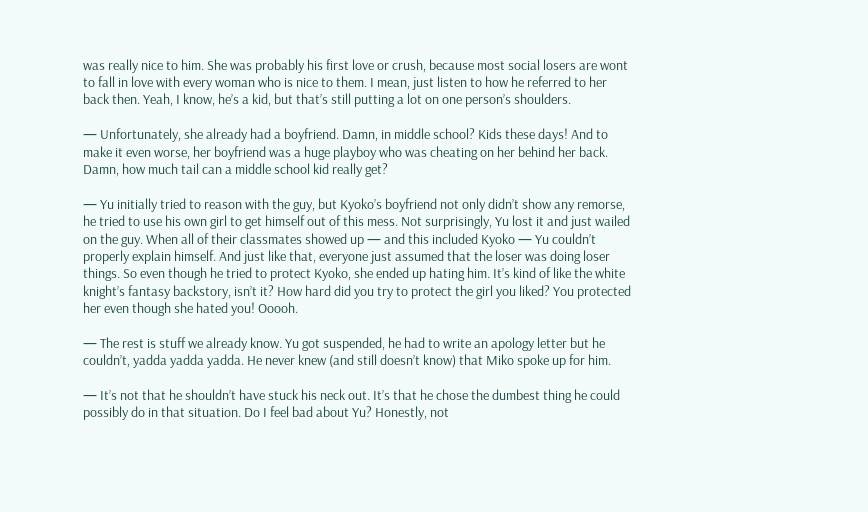was really nice to him. She was probably his first love or crush, because most social losers are wont to fall in love with every woman who is nice to them. I mean, just listen to how he referred to her back then. Yeah, I know, he’s a kid, but that’s still putting a lot on one person’s shoulders.

— Unfortunately, she already had a boyfriend. Damn, in middle school? Kids these days! And to make it even worse, her boyfriend was a huge playboy who was cheating on her behind her back. Damn, how much tail can a middle school kid really get?

— Yu initially tried to reason with the guy, but Kyoko’s boyfriend not only didn’t show any remorse, he tried to use his own girl to get himself out of this mess. Not surprisingly, Yu lost it and just wailed on the guy. When all of their classmates showed up — and this included Kyoko — Yu couldn’t properly explain himself. And just like that, everyone just assumed that the loser was doing loser things. So even though he tried to protect Kyoko, she ended up hating him. It’s kind of like the white knight’s fantasy backstory, isn’t it? How hard did you try to protect the girl you liked? You protected her even though she hated you! Ooooh.

— The rest is stuff we already know. Yu got suspended, he had to write an apology letter but he couldn’t, yadda yadda yadda. He never knew (and still doesn’t know) that Miko spoke up for him.

— It’s not that he shouldn’t have stuck his neck out. It’s that he chose the dumbest thing he could possibly do in that situation. Do I feel bad about Yu? Honestly, not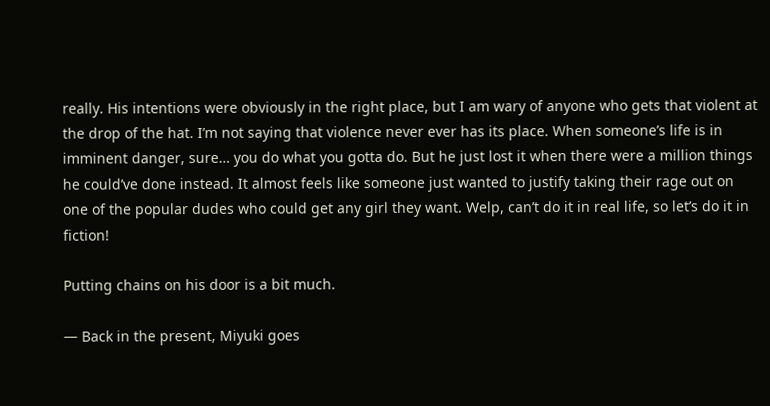really. His intentions were obviously in the right place, but I am wary of anyone who gets that violent at the drop of the hat. I’m not saying that violence never ever has its place. When someone’s life is in imminent danger, sure… you do what you gotta do. But he just lost it when there were a million things he could’ve done instead. It almost feels like someone just wanted to justify taking their rage out on one of the popular dudes who could get any girl they want. Welp, can’t do it in real life, so let’s do it in fiction!

Putting chains on his door is a bit much.

— Back in the present, Miyuki goes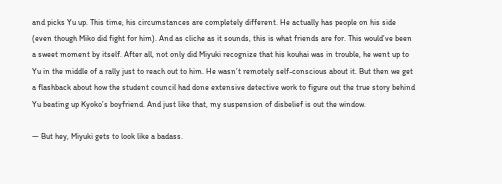and picks Yu up. This time, his circumstances are completely different. He actually has people on his side (even though Miko did fight for him). And as cliche as it sounds, this is what friends are for. This would’ve been a sweet moment by itself. After all, not only did Miyuki recognize that his kouhai was in trouble, he went up to Yu in the middle of a rally just to reach out to him. He wasn’t remotely self-conscious about it. But then we get a flashback about how the student council had done extensive detective work to figure out the true story behind Yu beating up Kyoko’s boyfriend. And just like that, my suspension of disbelief is out the window.

— But hey, Miyuki gets to look like a badass.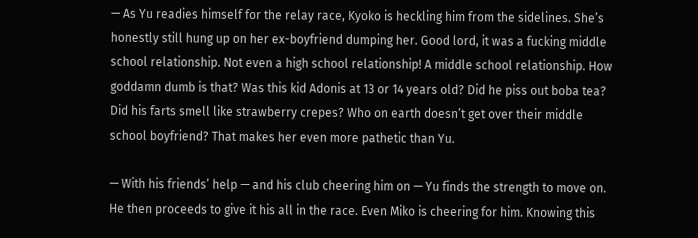— As Yu readies himself for the relay race, Kyoko is heckling him from the sidelines. She’s honestly still hung up on her ex-boyfriend dumping her. Good lord, it was a fucking middle school relationship. Not even a high school relationship! A middle school relationship. How goddamn dumb is that? Was this kid Adonis at 13 or 14 years old? Did he piss out boba tea? Did his farts smell like strawberry crepes? Who on earth doesn’t get over their middle school boyfriend? That makes her even more pathetic than Yu.

— With his friends’ help — and his club cheering him on — Yu finds the strength to move on. He then proceeds to give it his all in the race. Even Miko is cheering for him. Knowing this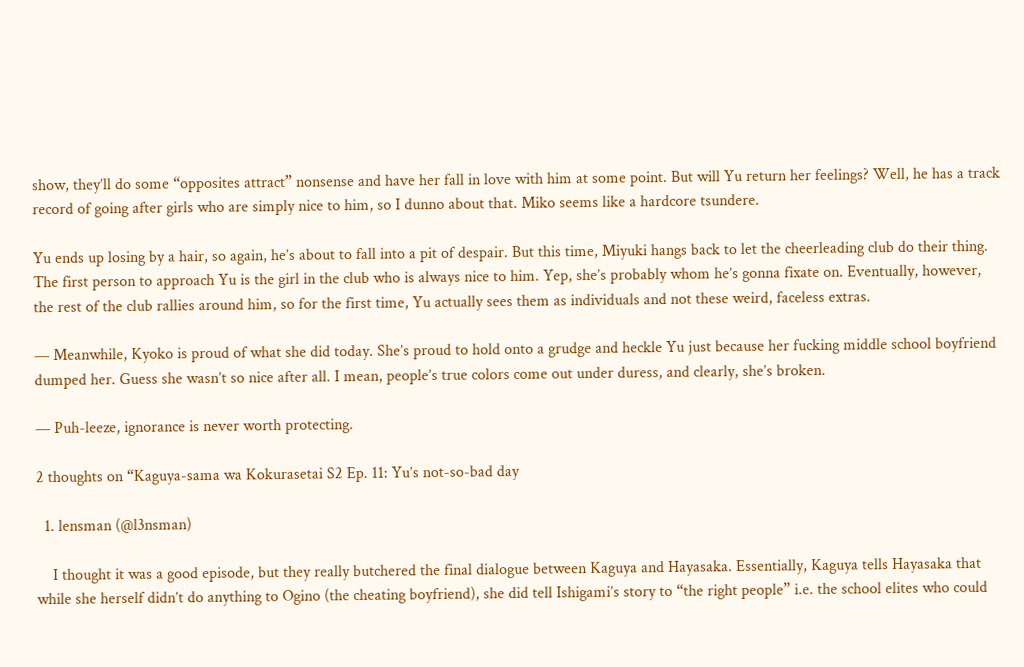show, they’ll do some “opposites attract” nonsense and have her fall in love with him at some point. But will Yu return her feelings? Well, he has a track record of going after girls who are simply nice to him, so I dunno about that. Miko seems like a hardcore tsundere.

Yu ends up losing by a hair, so again, he’s about to fall into a pit of despair. But this time, Miyuki hangs back to let the cheerleading club do their thing. The first person to approach Yu is the girl in the club who is always nice to him. Yep, she’s probably whom he’s gonna fixate on. Eventually, however, the rest of the club rallies around him, so for the first time, Yu actually sees them as individuals and not these weird, faceless extras.

— Meanwhile, Kyoko is proud of what she did today. She’s proud to hold onto a grudge and heckle Yu just because her fucking middle school boyfriend dumped her. Guess she wasn’t so nice after all. I mean, people’s true colors come out under duress, and clearly, she’s broken.

— Puh-leeze, ignorance is never worth protecting.

2 thoughts on “Kaguya-sama wa Kokurasetai S2 Ep. 11: Yu’s not-so-bad day

  1. lensman (@l3nsman)

    I thought it was a good episode, but they really butchered the final dialogue between Kaguya and Hayasaka. Essentially, Kaguya tells Hayasaka that while she herself didn’t do anything to Ogino (the cheating boyfriend), she did tell Ishigami’s story to “the right people” i.e. the school elites who could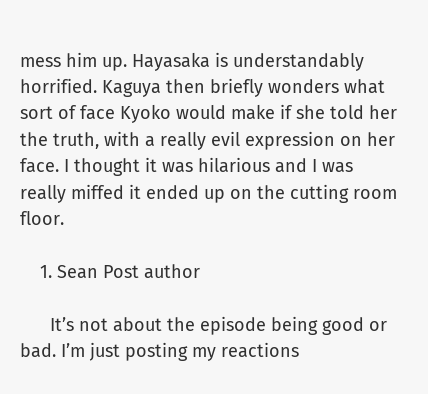mess him up. Hayasaka is understandably horrified. Kaguya then briefly wonders what sort of face Kyoko would make if she told her the truth, with a really evil expression on her face. I thought it was hilarious and I was really miffed it ended up on the cutting room floor.

    1. Sean Post author

      It’s not about the episode being good or bad. I’m just posting my reactions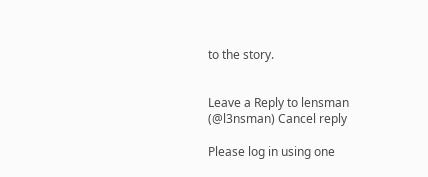to the story.


Leave a Reply to lensman (@l3nsman) Cancel reply

Please log in using one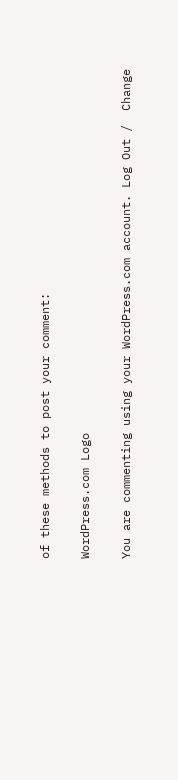of these methods to post your comment:

WordPress.com Logo

You are commenting using your WordPress.com account. Log Out /  Change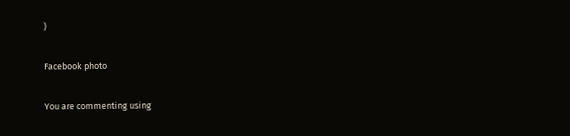)

Facebook photo

You are commenting using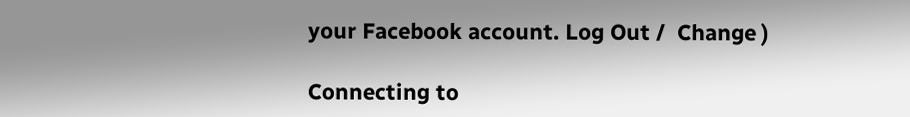your Facebook account. Log Out /  Change )

Connecting to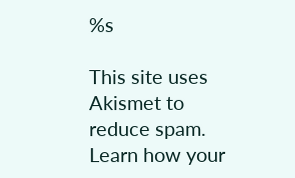%s

This site uses Akismet to reduce spam. Learn how your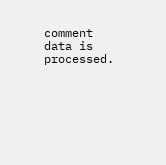comment data is processed.